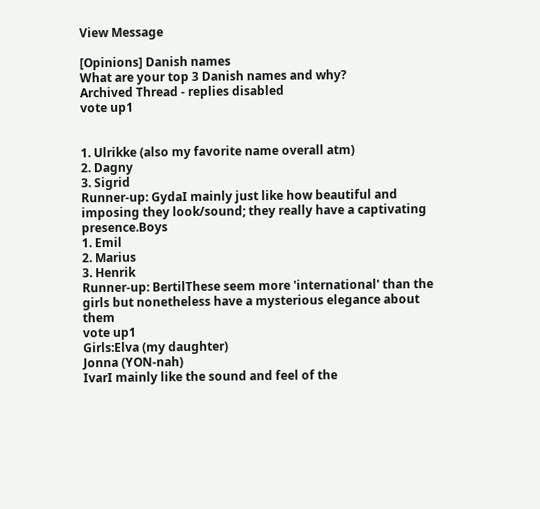View Message

[Opinions] Danish names
What are your top 3 Danish names and why?
Archived Thread - replies disabled
vote up1


1. Ulrikke (also my favorite name overall atm)
2. Dagny
3. Sigrid
Runner-up: GydaI mainly just like how beautiful and imposing they look/sound; they really have a captivating presence.Boys
1. Emil
2. Marius
3. Henrik
Runner-up: BertilThese seem more 'international' than the girls but nonetheless have a mysterious elegance about them
vote up1
Girls:Elva (my daughter)
Jonna (YON-nah)
IvarI mainly like the sound and feel of the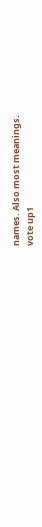names. Also most meanings.
vote up1